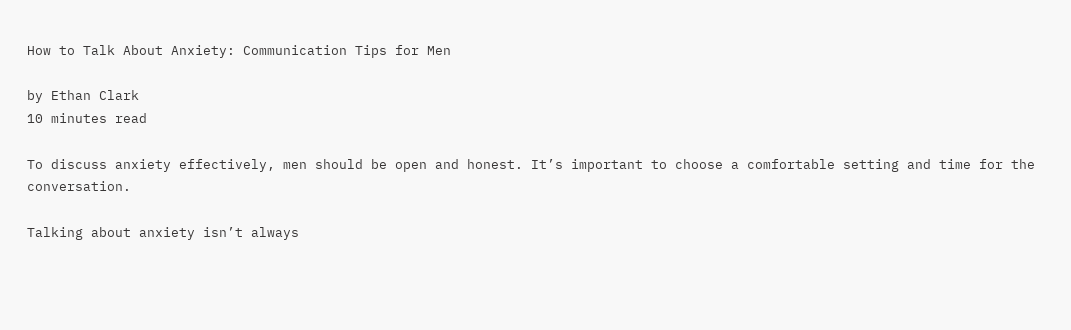How to Talk About Anxiety: Communication Tips for Men

by Ethan Clark
10 minutes read

To discuss anxiety effectively, men should be open and honest. It’s important to choose a comfortable setting and time for the conversation.

Talking about anxiety isn’t always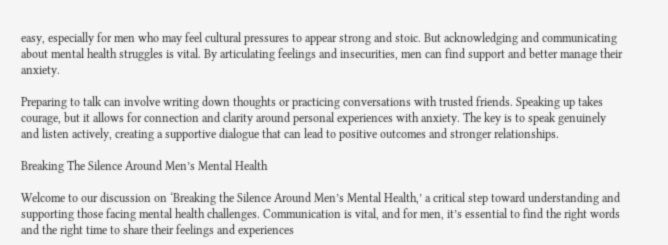easy, especially for men who may feel cultural pressures to appear strong and stoic. But acknowledging and communicating about mental health struggles is vital. By articulating feelings and insecurities, men can find support and better manage their anxiety.

Preparing to talk can involve writing down thoughts or practicing conversations with trusted friends. Speaking up takes courage, but it allows for connection and clarity around personal experiences with anxiety. The key is to speak genuinely and listen actively, creating a supportive dialogue that can lead to positive outcomes and stronger relationships.

Breaking The Silence Around Men’s Mental Health

Welcome to our discussion on ‘Breaking the Silence Around Men’s Mental Health,’ a critical step toward understanding and supporting those facing mental health challenges. Communication is vital, and for men, it’s essential to find the right words and the right time to share their feelings and experiences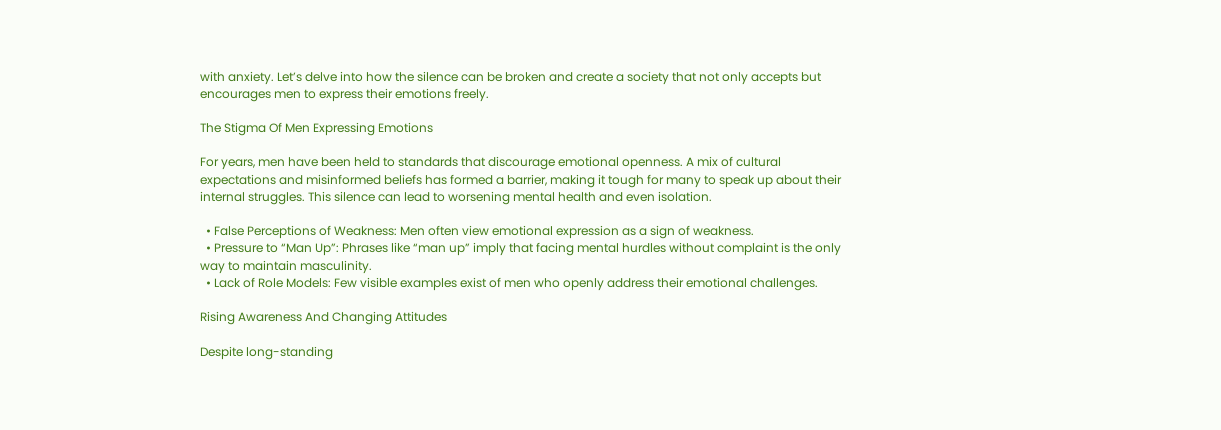with anxiety. Let’s delve into how the silence can be broken and create a society that not only accepts but encourages men to express their emotions freely.

The Stigma Of Men Expressing Emotions

For years, men have been held to standards that discourage emotional openness. A mix of cultural expectations and misinformed beliefs has formed a barrier, making it tough for many to speak up about their internal struggles. This silence can lead to worsening mental health and even isolation.

  • False Perceptions of Weakness: Men often view emotional expression as a sign of weakness.
  • Pressure to “Man Up”: Phrases like “man up” imply that facing mental hurdles without complaint is the only way to maintain masculinity.
  • Lack of Role Models: Few visible examples exist of men who openly address their emotional challenges.

Rising Awareness And Changing Attitudes

Despite long-standing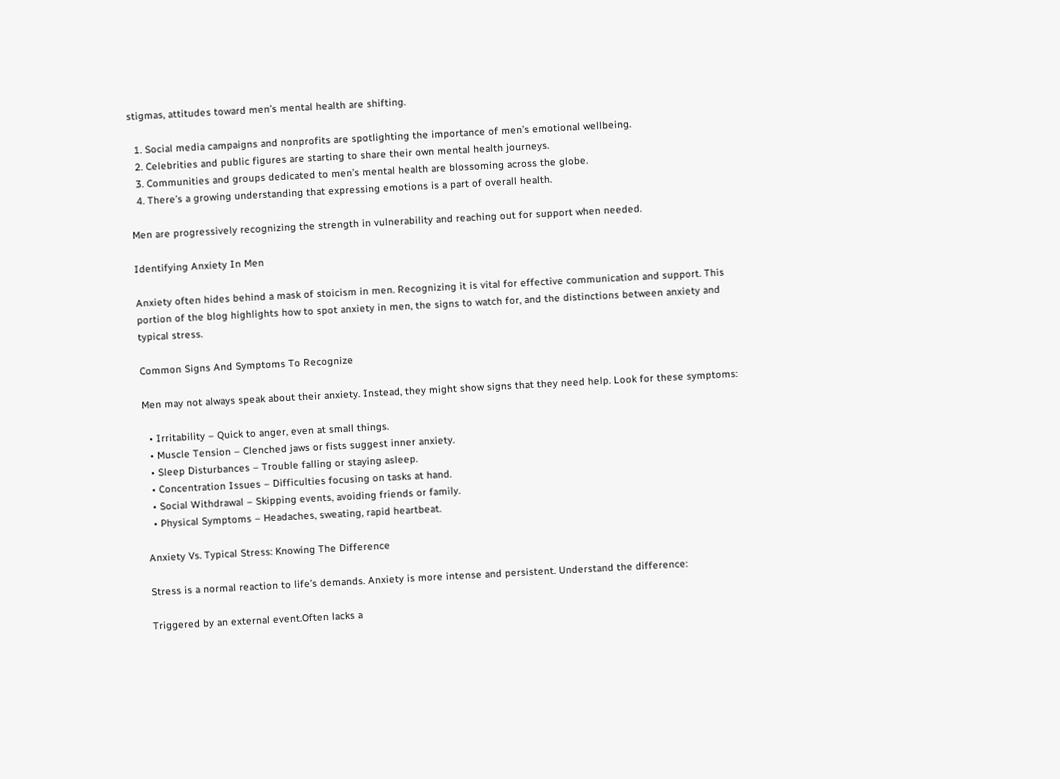stigmas, attitudes toward men’s mental health are shifting.

  1. Social media campaigns and nonprofits are spotlighting the importance of men’s emotional wellbeing.
  2. Celebrities and public figures are starting to share their own mental health journeys.
  3. Communities and groups dedicated to men’s mental health are blossoming across the globe.
  4. There’s a growing understanding that expressing emotions is a part of overall health.

Men are progressively recognizing the strength in vulnerability and reaching out for support when needed.

Identifying Anxiety In Men

Anxiety often hides behind a mask of stoicism in men. Recognizing it is vital for effective communication and support. This portion of the blog highlights how to spot anxiety in men, the signs to watch for, and the distinctions between anxiety and typical stress.

Common Signs And Symptoms To Recognize

Men may not always speak about their anxiety. Instead, they might show signs that they need help. Look for these symptoms:

  • Irritability – Quick to anger, even at small things.
  • Muscle Tension – Clenched jaws or fists suggest inner anxiety.
  • Sleep Disturbances – Trouble falling or staying asleep.
  • Concentration Issues – Difficulties focusing on tasks at hand.
  • Social Withdrawal – Skipping events, avoiding friends or family.
  • Physical Symptoms – Headaches, sweating, rapid heartbeat.

Anxiety Vs. Typical Stress: Knowing The Difference

Stress is a normal reaction to life’s demands. Anxiety is more intense and persistent. Understand the difference:

Triggered by an external event.Often lacks a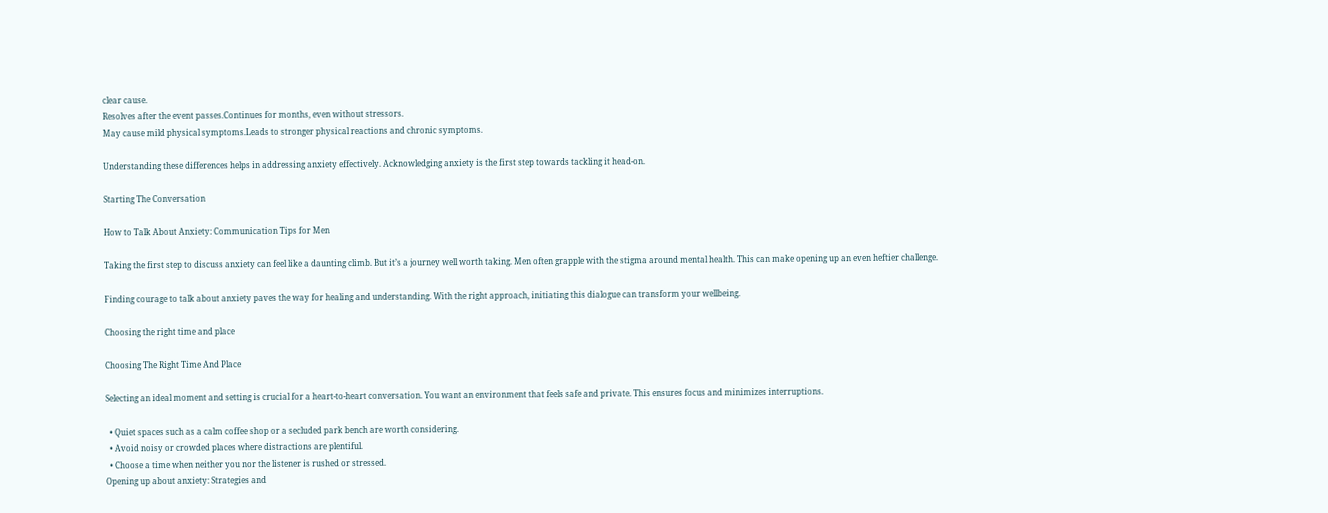clear cause.
Resolves after the event passes.Continues for months, even without stressors.
May cause mild physical symptoms.Leads to stronger physical reactions and chronic symptoms.

Understanding these differences helps in addressing anxiety effectively. Acknowledging anxiety is the first step towards tackling it head-on.

Starting The Conversation

How to Talk About Anxiety: Communication Tips for Men

Taking the first step to discuss anxiety can feel like a daunting climb. But it’s a journey well worth taking. Men often grapple with the stigma around mental health. This can make opening up an even heftier challenge.

Finding courage to talk about anxiety paves the way for healing and understanding. With the right approach, initiating this dialogue can transform your wellbeing.

Choosing the right time and place

Choosing The Right Time And Place

Selecting an ideal moment and setting is crucial for a heart-to-heart conversation. You want an environment that feels safe and private. This ensures focus and minimizes interruptions.

  • Quiet spaces such as a calm coffee shop or a secluded park bench are worth considering.
  • Avoid noisy or crowded places where distractions are plentiful.
  • Choose a time when neither you nor the listener is rushed or stressed.
Opening up about anxiety: Strategies and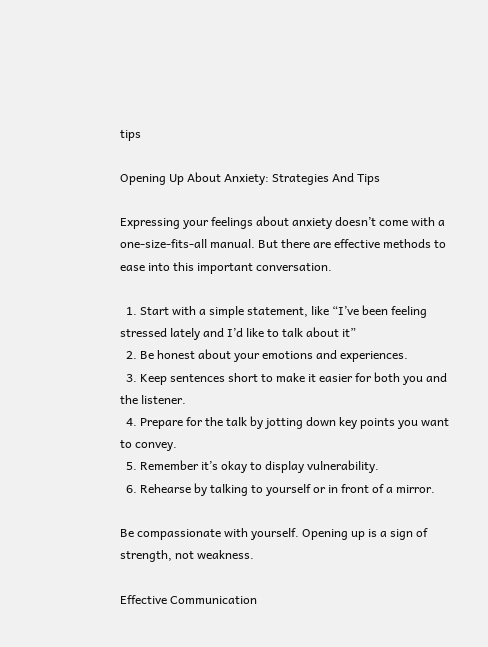tips

Opening Up About Anxiety: Strategies And Tips

Expressing your feelings about anxiety doesn’t come with a one-size-fits-all manual. But there are effective methods to ease into this important conversation.

  1. Start with a simple statement, like “I’ve been feeling stressed lately and I’d like to talk about it”
  2. Be honest about your emotions and experiences.
  3. Keep sentences short to make it easier for both you and the listener.
  4. Prepare for the talk by jotting down key points you want to convey.
  5. Remember it’s okay to display vulnerability.
  6. Rehearse by talking to yourself or in front of a mirror.

Be compassionate with yourself. Opening up is a sign of strength, not weakness.

Effective Communication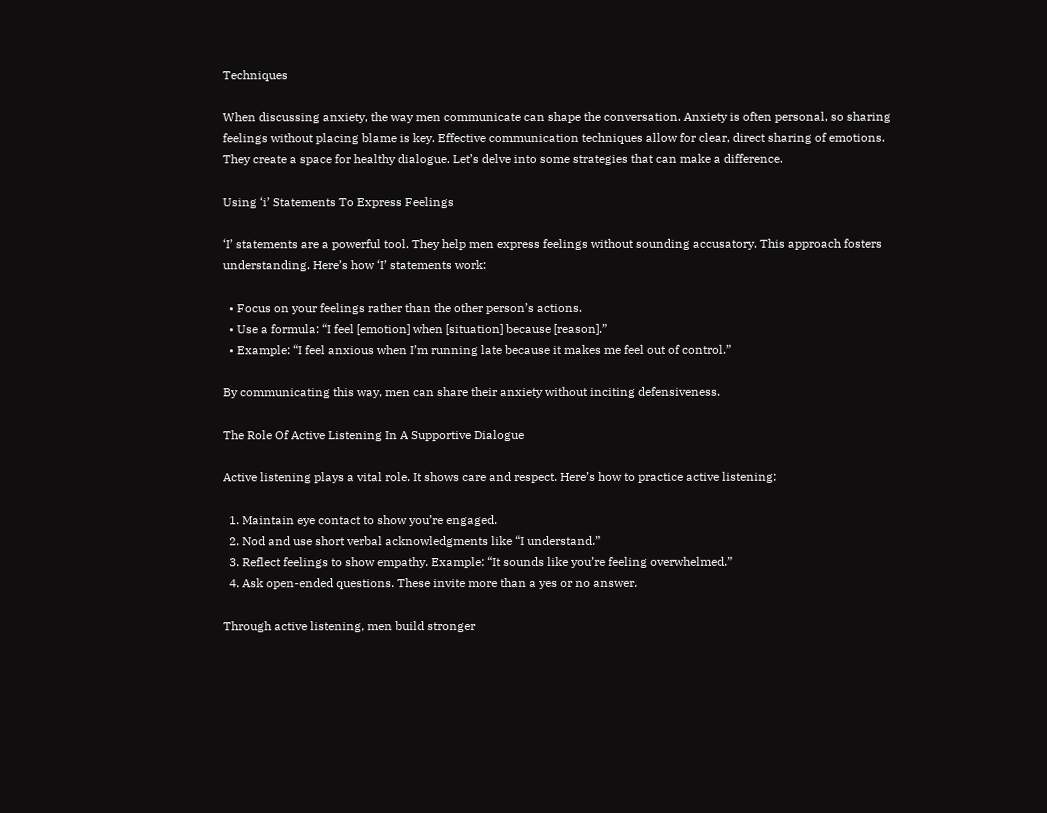Techniques

When discussing anxiety, the way men communicate can shape the conversation. Anxiety is often personal, so sharing feelings without placing blame is key. Effective communication techniques allow for clear, direct sharing of emotions. They create a space for healthy dialogue. Let’s delve into some strategies that can make a difference.

Using ‘i’ Statements To Express Feelings

‘I’ statements are a powerful tool. They help men express feelings without sounding accusatory. This approach fosters understanding. Here’s how ‘I’ statements work:

  • Focus on your feelings rather than the other person’s actions.
  • Use a formula: “I feel [emotion] when [situation] because [reason].”
  • Example: “I feel anxious when I’m running late because it makes me feel out of control.”

By communicating this way, men can share their anxiety without inciting defensiveness.

The Role Of Active Listening In A Supportive Dialogue

Active listening plays a vital role. It shows care and respect. Here’s how to practice active listening:

  1. Maintain eye contact to show you’re engaged.
  2. Nod and use short verbal acknowledgments like “I understand.”
  3. Reflect feelings to show empathy. Example: “It sounds like you’re feeling overwhelmed.”
  4. Ask open-ended questions. These invite more than a yes or no answer.

Through active listening, men build stronger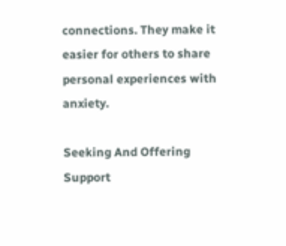connections. They make it easier for others to share personal experiences with anxiety.

Seeking And Offering Support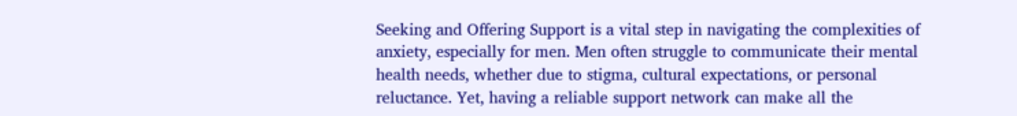Seeking and Offering Support is a vital step in navigating the complexities of anxiety, especially for men. Men often struggle to communicate their mental health needs, whether due to stigma, cultural expectations, or personal reluctance. Yet, having a reliable support network can make all the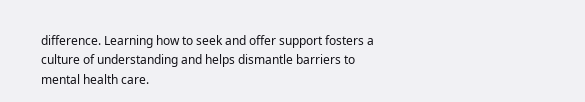difference. Learning how to seek and offer support fosters a culture of understanding and helps dismantle barriers to mental health care.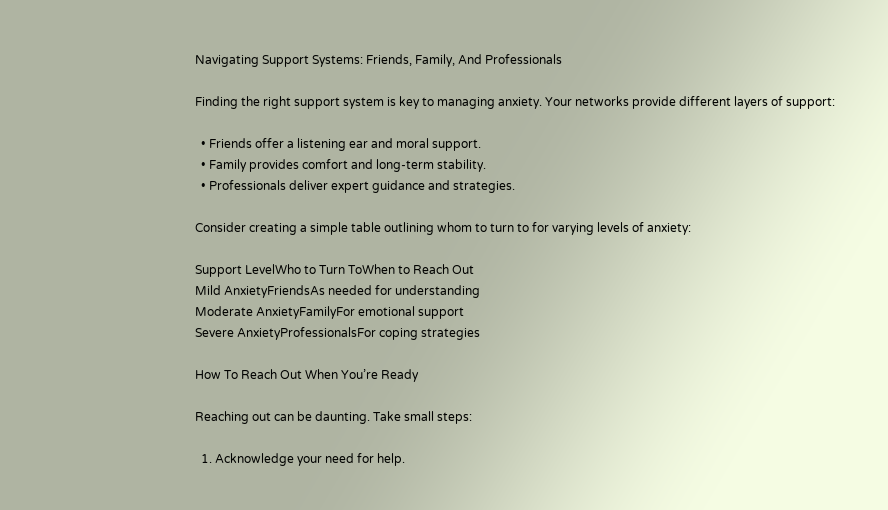Navigating Support Systems: Friends, Family, And Professionals

Finding the right support system is key to managing anxiety. Your networks provide different layers of support:

  • Friends offer a listening ear and moral support.
  • Family provides comfort and long-term stability.
  • Professionals deliver expert guidance and strategies.

Consider creating a simple table outlining whom to turn to for varying levels of anxiety:

Support LevelWho to Turn ToWhen to Reach Out
Mild AnxietyFriendsAs needed for understanding
Moderate AnxietyFamilyFor emotional support
Severe AnxietyProfessionalsFor coping strategies

How To Reach Out When You’re Ready

Reaching out can be daunting. Take small steps:

  1. Acknowledge your need for help.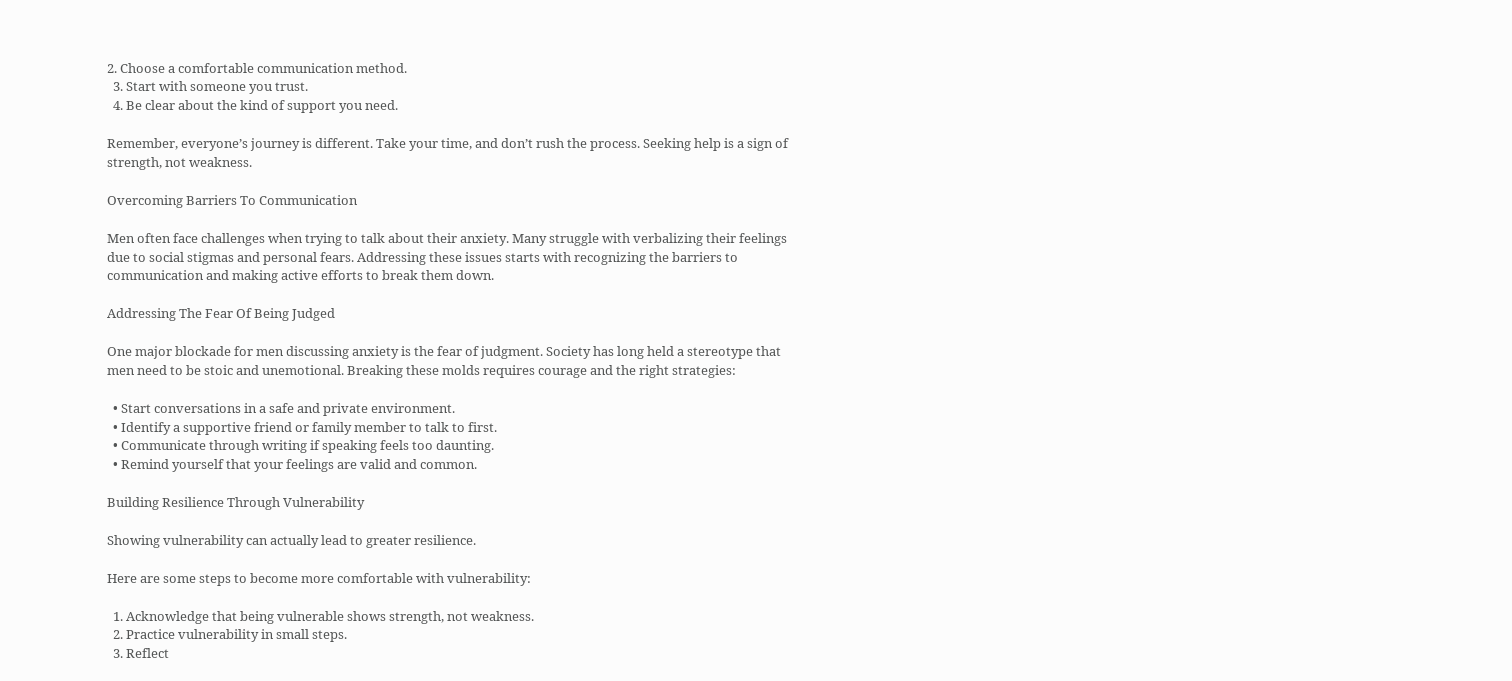2. Choose a comfortable communication method.
  3. Start with someone you trust.
  4. Be clear about the kind of support you need.

Remember, everyone’s journey is different. Take your time, and don’t rush the process. Seeking help is a sign of strength, not weakness.

Overcoming Barriers To Communication

Men often face challenges when trying to talk about their anxiety. Many struggle with verbalizing their feelings due to social stigmas and personal fears. Addressing these issues starts with recognizing the barriers to communication and making active efforts to break them down.

Addressing The Fear Of Being Judged

One major blockade for men discussing anxiety is the fear of judgment. Society has long held a stereotype that men need to be stoic and unemotional. Breaking these molds requires courage and the right strategies:

  • Start conversations in a safe and private environment.
  • Identify a supportive friend or family member to talk to first.
  • Communicate through writing if speaking feels too daunting.
  • Remind yourself that your feelings are valid and common.

Building Resilience Through Vulnerability

Showing vulnerability can actually lead to greater resilience.

Here are some steps to become more comfortable with vulnerability:

  1. Acknowledge that being vulnerable shows strength, not weakness.
  2. Practice vulnerability in small steps.
  3. Reflect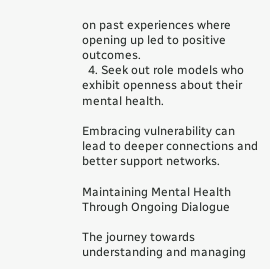on past experiences where opening up led to positive outcomes.
  4. Seek out role models who exhibit openness about their mental health.

Embracing vulnerability can lead to deeper connections and better support networks.

Maintaining Mental Health Through Ongoing Dialogue

The journey towards understanding and managing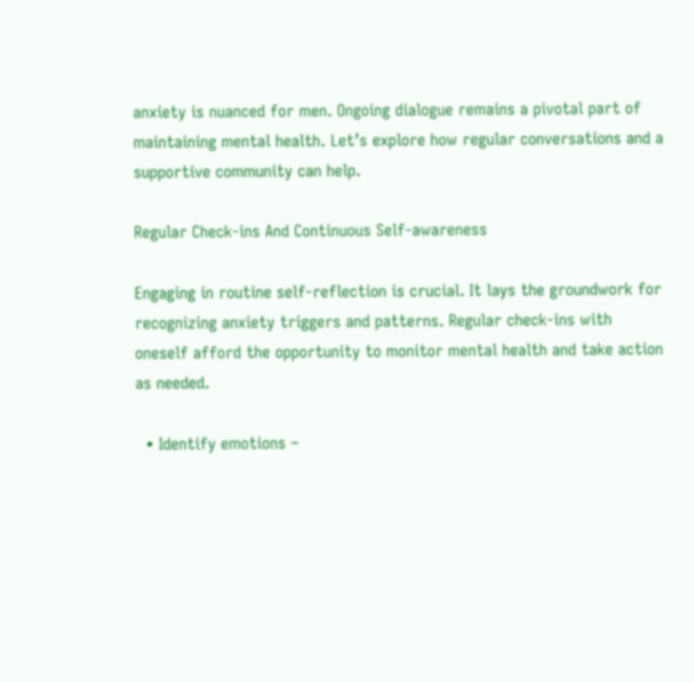anxiety is nuanced for men. Ongoing dialogue remains a pivotal part of maintaining mental health. Let’s explore how regular conversations and a supportive community can help.

Regular Check-ins And Continuous Self-awareness

Engaging in routine self-reflection is crucial. It lays the groundwork for recognizing anxiety triggers and patterns. Regular check-ins with oneself afford the opportunity to monitor mental health and take action as needed.

  • Identify emotions –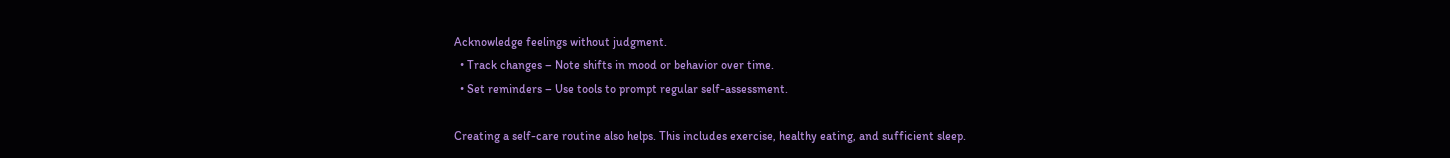Acknowledge feelings without judgment.
  • Track changes – Note shifts in mood or behavior over time.
  • Set reminders – Use tools to prompt regular self-assessment.

Creating a self-care routine also helps. This includes exercise, healthy eating, and sufficient sleep.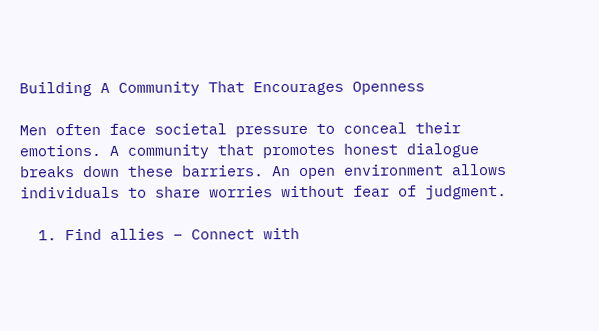Building A Community That Encourages Openness

Men often face societal pressure to conceal their emotions. A community that promotes honest dialogue breaks down these barriers. An open environment allows individuals to share worries without fear of judgment.

  1. Find allies – Connect with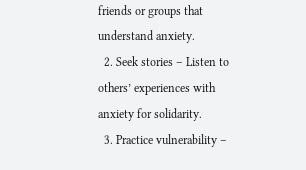friends or groups that understand anxiety.
  2. Seek stories – Listen to others’ experiences with anxiety for solidarity.
  3. Practice vulnerability –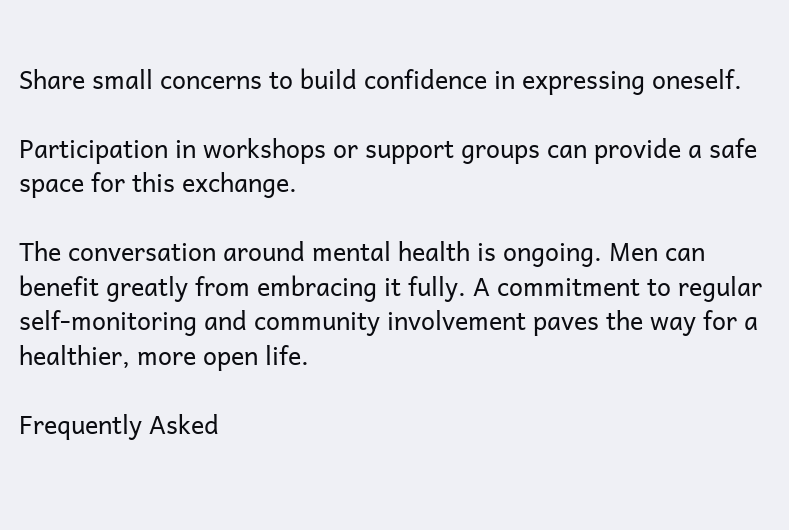Share small concerns to build confidence in expressing oneself.

Participation in workshops or support groups can provide a safe space for this exchange.

The conversation around mental health is ongoing. Men can benefit greatly from embracing it fully. A commitment to regular self-monitoring and community involvement paves the way for a healthier, more open life.

Frequently Asked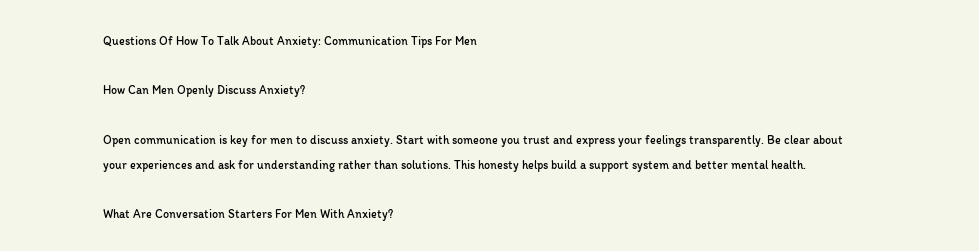Questions Of How To Talk About Anxiety: Communication Tips For Men

How Can Men Openly Discuss Anxiety?

Open communication is key for men to discuss anxiety. Start with someone you trust and express your feelings transparently. Be clear about your experiences and ask for understanding rather than solutions. This honesty helps build a support system and better mental health.

What Are Conversation Starters For Men With Anxiety?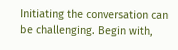Initiating the conversation can be challenging. Begin with,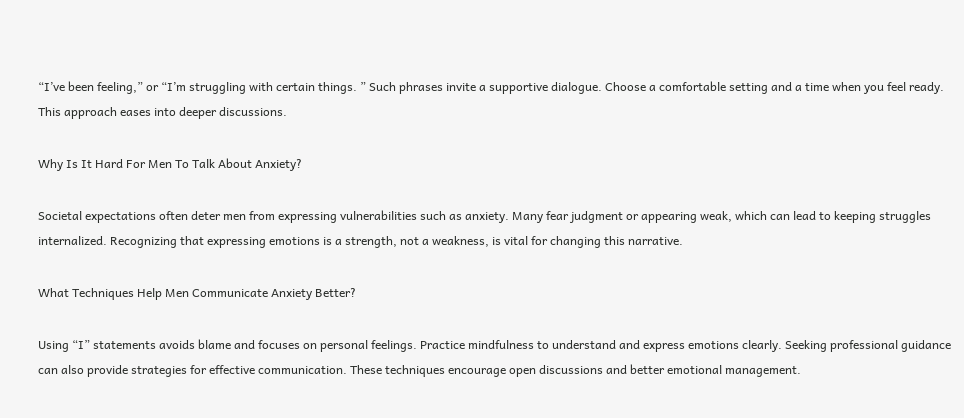“I’ve been feeling,” or “I’m struggling with certain things. ” Such phrases invite a supportive dialogue. Choose a comfortable setting and a time when you feel ready. This approach eases into deeper discussions.

Why Is It Hard For Men To Talk About Anxiety?

Societal expectations often deter men from expressing vulnerabilities such as anxiety. Many fear judgment or appearing weak, which can lead to keeping struggles internalized. Recognizing that expressing emotions is a strength, not a weakness, is vital for changing this narrative.

What Techniques Help Men Communicate Anxiety Better?

Using “I” statements avoids blame and focuses on personal feelings. Practice mindfulness to understand and express emotions clearly. Seeking professional guidance can also provide strategies for effective communication. These techniques encourage open discussions and better emotional management.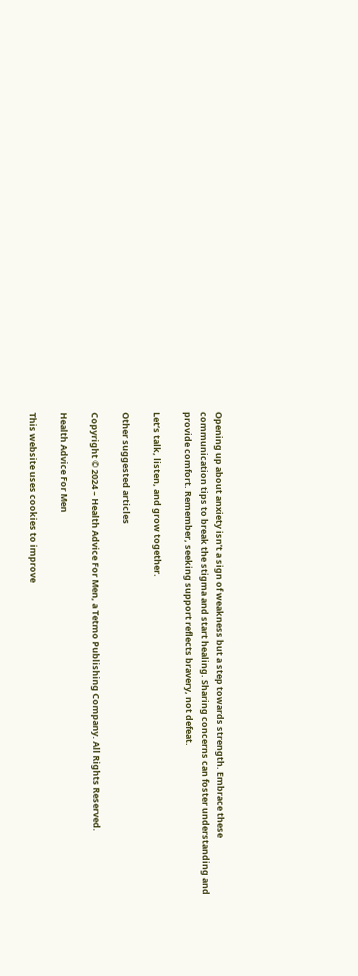Opening up about anxiety isn’t a sign of weakness but a step towards strength. Embrace these communication tips to break the stigma and start healing. Sharing concerns can foster understanding and provide comfort. Remember, seeking support reflects bravery, not defeat.

Let’s talk, listen, and grow together.

Other suggested articles

Copyright © 2024 – Health Advice For Men, a Tetmo Publishing Company. All Rights Reserved.

Health Advice For Men

This website uses cookies to improve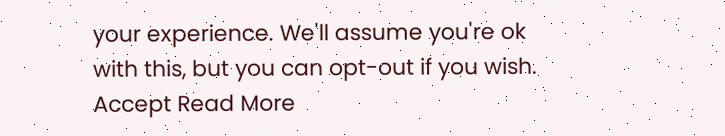your experience. We'll assume you're ok with this, but you can opt-out if you wish. Accept Read More